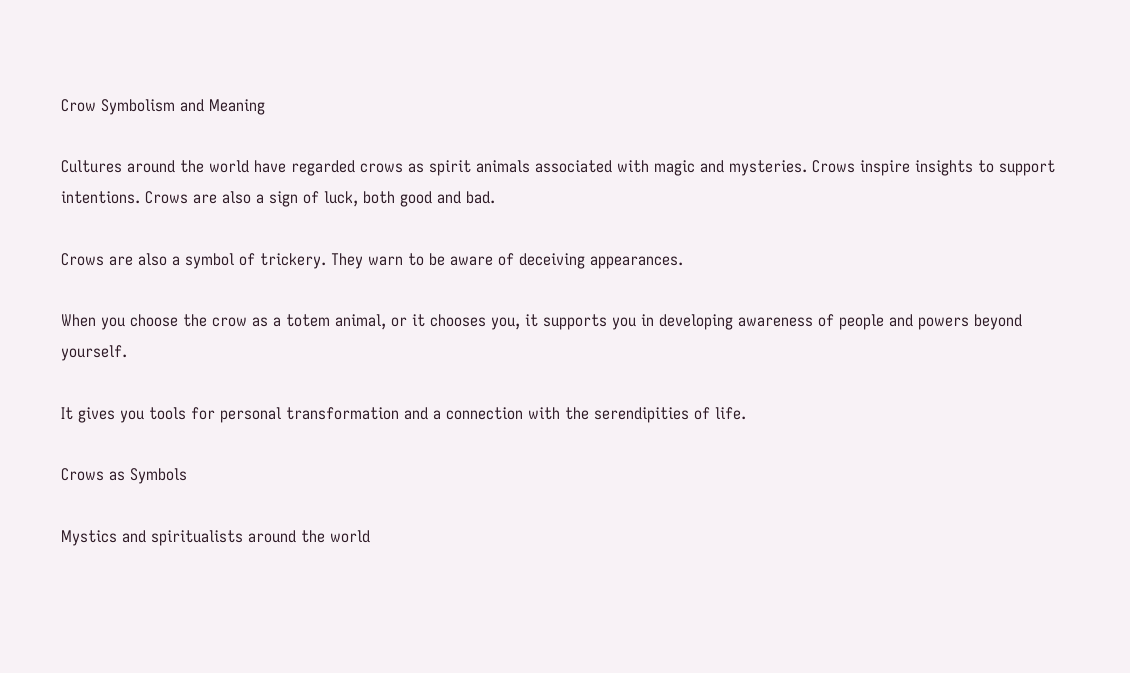Crow Symbolism and Meaning

Cultures around the world have regarded crows as spirit animals associated with magic and mysteries. Crows inspire insights to support intentions. Crows are also a sign of luck, both good and bad.

Crows are also a symbol of trickery. They warn to be aware of deceiving appearances.

When you choose the crow as a totem animal, or it chooses you, it supports you in developing awareness of people and powers beyond yourself.

It gives you tools for personal transformation and a connection with the serendipities of life.

Crows as Symbols

Mystics and spiritualists around the world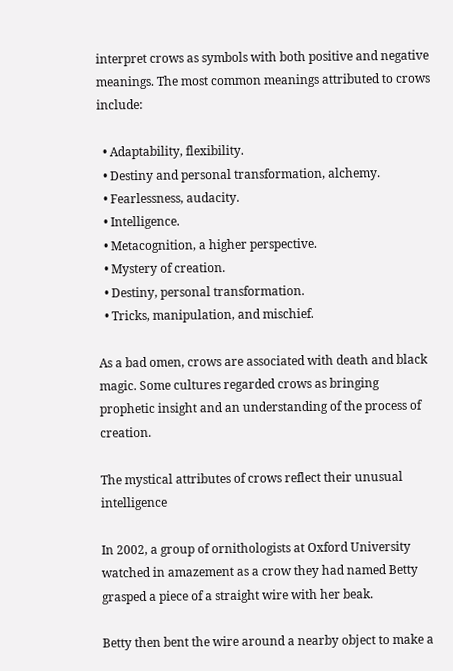interpret crows as symbols with both positive and negative meanings. The most common meanings attributed to crows include:

  • Adaptability, flexibility.
  • Destiny and personal transformation, alchemy.
  • Fearlessness, audacity.
  • Intelligence.
  • Metacognition, a higher perspective.
  • Mystery of creation.
  • Destiny, personal transformation.
  • Tricks, manipulation, and mischief.

As a bad omen, crows are associated with death and black magic. Some cultures regarded crows as bringing prophetic insight and an understanding of the process of creation.

The mystical attributes of crows reflect their unusual intelligence

In 2002, a group of ornithologists at Oxford University watched in amazement as a crow they had named Betty grasped a piece of a straight wire with her beak.

Betty then bent the wire around a nearby object to make a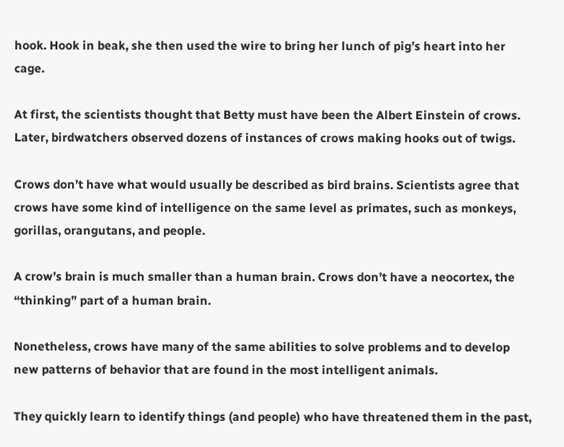hook. Hook in beak, she then used the wire to bring her lunch of pig’s heart into her cage.

At first, the scientists thought that Betty must have been the Albert Einstein of crows. Later, birdwatchers observed dozens of instances of crows making hooks out of twigs.

Crows don’t have what would usually be described as bird brains. Scientists agree that crows have some kind of intelligence on the same level as primates, such as monkeys, gorillas, orangutans, and people.

A crow’s brain is much smaller than a human brain. Crows don’t have a neocortex, the “thinking” part of a human brain.

Nonetheless, crows have many of the same abilities to solve problems and to develop new patterns of behavior that are found in the most intelligent animals.

They quickly learn to identify things (and people) who have threatened them in the past,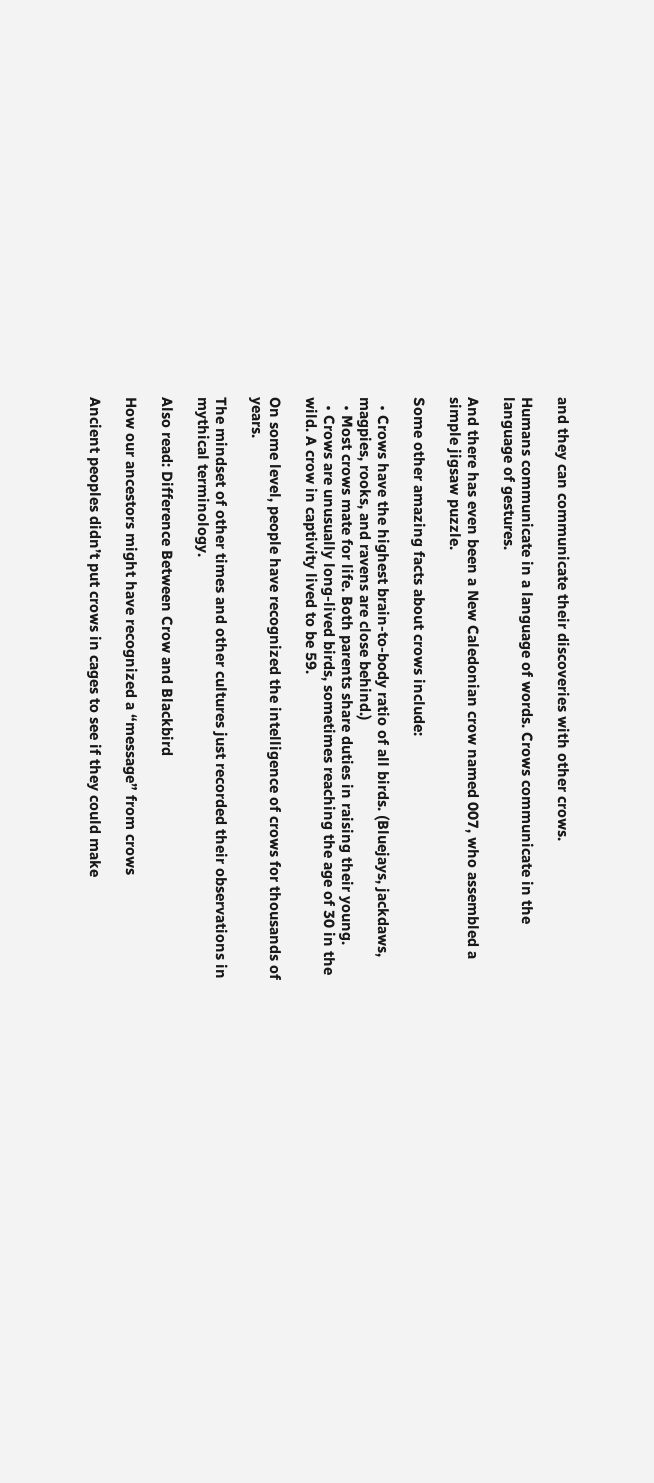and they can communicate their discoveries with other crows.

Humans communicate in a language of words. Crows communicate in the language of gestures.

And there has even been a New Caledonian crow named 007, who assembled a simple jigsaw puzzle.

Some other amazing facts about crows include:

  • Crows have the highest brain-to-body ratio of all birds. (Bluejays, jackdaws, magpies, rooks, and ravens are close behind.)
  • Most crows mate for life. Both parents share duties in raising their young.
  • Crows are unusually long-lived birds, sometimes reaching the age of 30 in the wild. A crow in captivity lived to be 59.

On some level, people have recognized the intelligence of crows for thousands of years.

The mindset of other times and other cultures just recorded their observations in mythical terminology.

Also read: Difference Between Crow and Blackbird

How our ancestors might have recognized a “message” from crows

Ancient peoples didn’t put crows in cages to see if they could make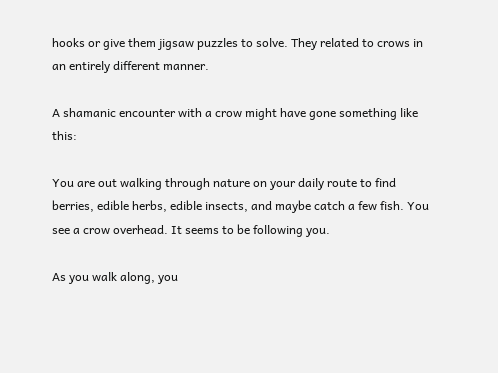hooks or give them jigsaw puzzles to solve. They related to crows in an entirely different manner.

A shamanic encounter with a crow might have gone something like this:

You are out walking through nature on your daily route to find berries, edible herbs, edible insects, and maybe catch a few fish. You see a crow overhead. It seems to be following you.

As you walk along, you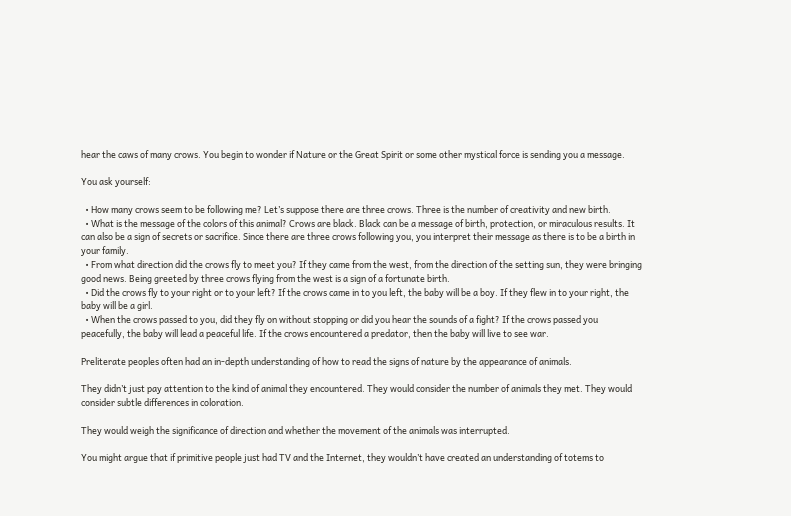hear the caws of many crows. You begin to wonder if Nature or the Great Spirit or some other mystical force is sending you a message.

You ask yourself:

  • How many crows seem to be following me? Let’s suppose there are three crows. Three is the number of creativity and new birth.
  • What is the message of the colors of this animal? Crows are black. Black can be a message of birth, protection, or miraculous results. It can also be a sign of secrets or sacrifice. Since there are three crows following you, you interpret their message as there is to be a birth in your family.
  • From what direction did the crows fly to meet you? If they came from the west, from the direction of the setting sun, they were bringing good news. Being greeted by three crows flying from the west is a sign of a fortunate birth.
  • Did the crows fly to your right or to your left? If the crows came in to you left, the baby will be a boy. If they flew in to your right, the baby will be a girl.
  • When the crows passed to you, did they fly on without stopping or did you hear the sounds of a fight? If the crows passed you peacefully, the baby will lead a peaceful life. If the crows encountered a predator, then the baby will live to see war.

Preliterate peoples often had an in-depth understanding of how to read the signs of nature by the appearance of animals.

They didn’t just pay attention to the kind of animal they encountered. They would consider the number of animals they met. They would consider subtle differences in coloration.

They would weigh the significance of direction and whether the movement of the animals was interrupted.

You might argue that if primitive people just had TV and the Internet, they wouldn’t have created an understanding of totems to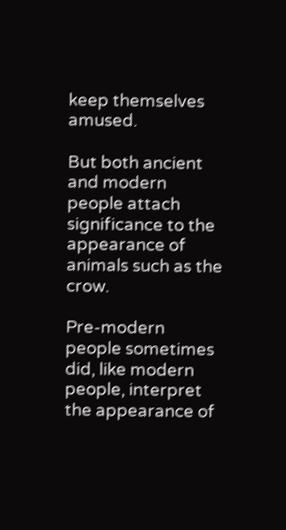keep themselves amused.

But both ancient and modern people attach significance to the appearance of animals such as the crow.

Pre-modern people sometimes did, like modern people, interpret the appearance of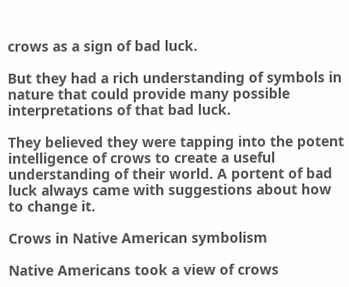crows as a sign of bad luck.

But they had a rich understanding of symbols in nature that could provide many possible interpretations of that bad luck.

They believed they were tapping into the potent intelligence of crows to create a useful understanding of their world. A portent of bad luck always came with suggestions about how to change it.

Crows in Native American symbolism

Native Americans took a view of crows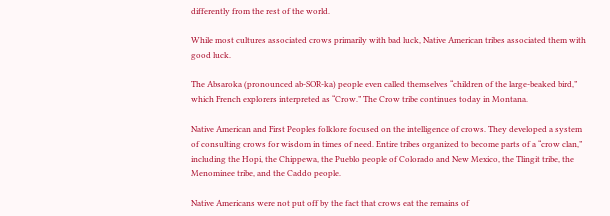differently from the rest of the world.

While most cultures associated crows primarily with bad luck, Native American tribes associated them with good luck.

The Absaroka (pronounced ab-SOR-ka) people even called themselves “children of the large-beaked bird,” which French explorers interpreted as “Crow.” The Crow tribe continues today in Montana.

Native American and First Peoples folklore focused on the intelligence of crows. They developed a system of consulting crows for wisdom in times of need. Entire tribes organized to become parts of a “crow clan,” including the Hopi, the Chippewa, the Pueblo people of Colorado and New Mexico, the Tlingit tribe, the Menominee tribe, and the Caddo people.

Native Americans were not put off by the fact that crows eat the remains of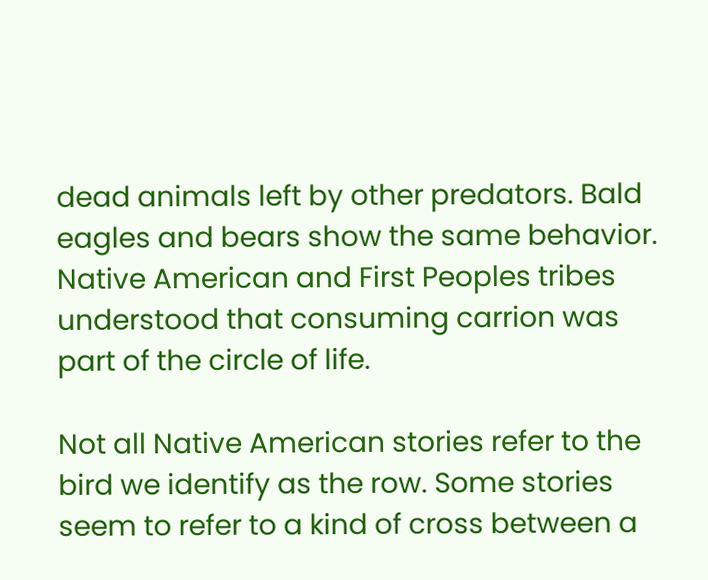dead animals left by other predators. Bald eagles and bears show the same behavior. Native American and First Peoples tribes understood that consuming carrion was part of the circle of life.

Not all Native American stories refer to the bird we identify as the row. Some stories seem to refer to a kind of cross between a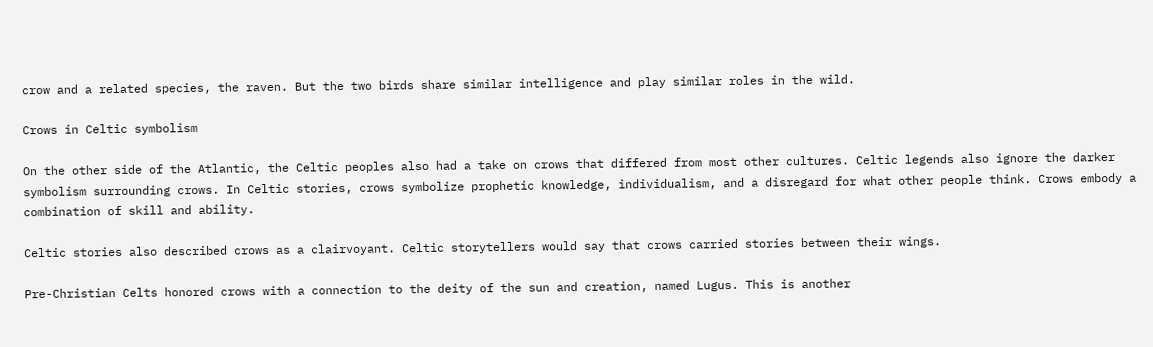crow and a related species, the raven. But the two birds share similar intelligence and play similar roles in the wild.

Crows in Celtic symbolism

On the other side of the Atlantic, the Celtic peoples also had a take on crows that differed from most other cultures. Celtic legends also ignore the darker symbolism surrounding crows. In Celtic stories, crows symbolize prophetic knowledge, individualism, and a disregard for what other people think. Crows embody a combination of skill and ability.

Celtic stories also described crows as a clairvoyant. Celtic storytellers would say that crows carried stories between their wings.

Pre-Christian Celts honored crows with a connection to the deity of the sun and creation, named Lugus. This is another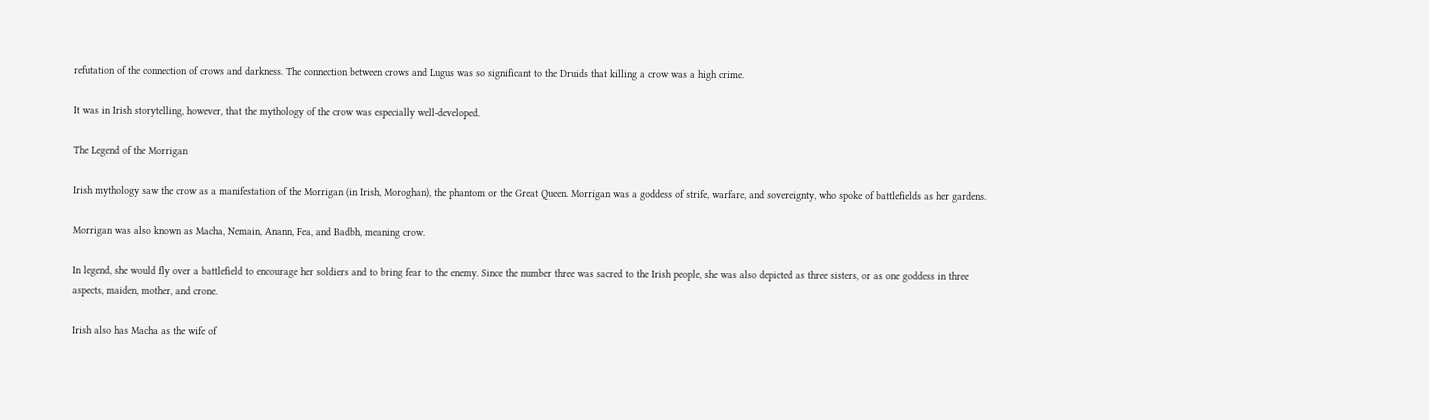refutation of the connection of crows and darkness. The connection between crows and Lugus was so significant to the Druids that killing a crow was a high crime.

It was in Irish storytelling, however, that the mythology of the crow was especially well-developed.

The Legend of the Morrigan

Irish mythology saw the crow as a manifestation of the Morrigan (in Irish, Moroghan), the phantom or the Great Queen. Morrigan was a goddess of strife, warfare, and sovereignty, who spoke of battlefields as her gardens.

Morrigan was also known as Macha, Nemain, Anann, Fea, and Badbh, meaning crow.

In legend, she would fly over a battlefield to encourage her soldiers and to bring fear to the enemy. Since the number three was sacred to the Irish people, she was also depicted as three sisters, or as one goddess in three aspects, maiden, mother, and crone.

Irish also has Macha as the wife of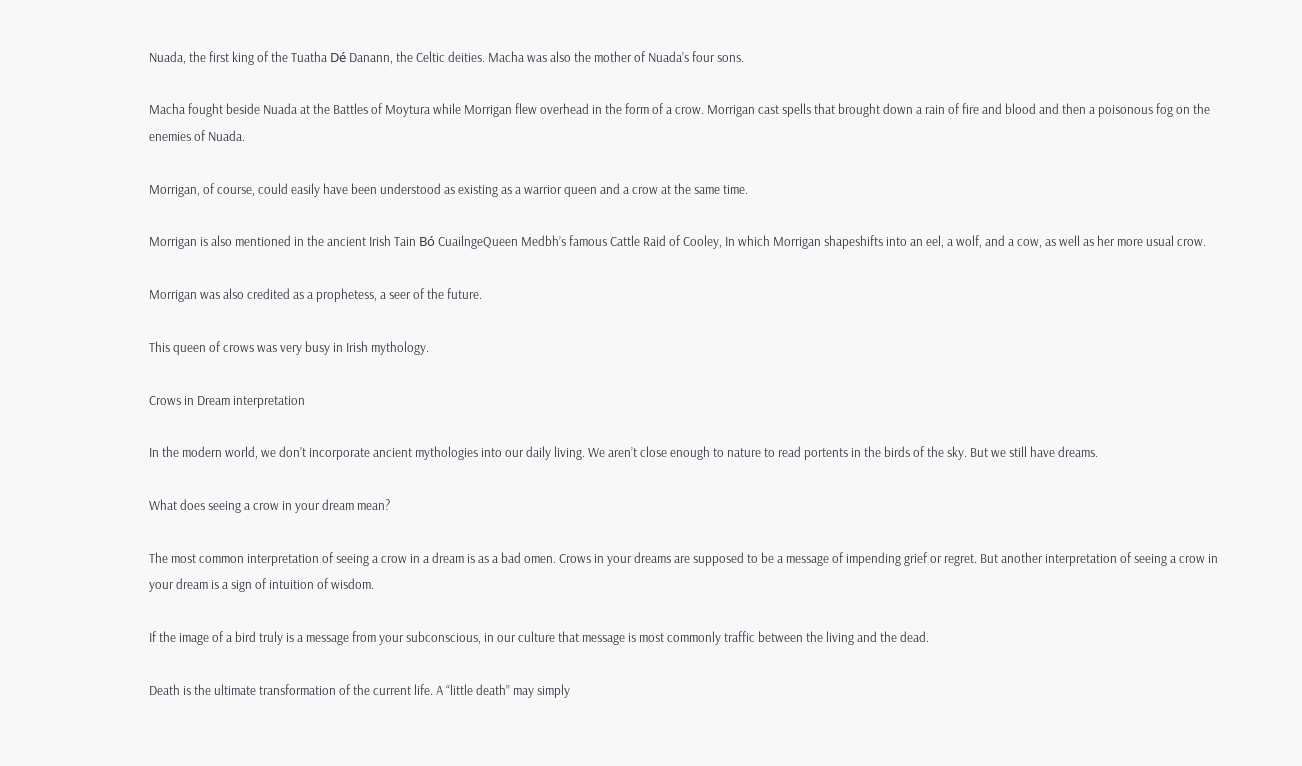Nuada, the first king of the Tuatha Dé Danann, the Celtic deities. Macha was also the mother of Nuada’s four sons.

Macha fought beside Nuada at the Battles of Moytura while Morrigan flew overhead in the form of a crow. Morrigan cast spells that brought down a rain of fire and blood and then a poisonous fog on the enemies of Nuada.

Morrigan, of course, could easily have been understood as existing as a warrior queen and a crow at the same time.

Morrigan is also mentioned in the ancient Irish Tain Bó CuailngeQueen Medbh’s famous Cattle Raid of Cooley, In which Morrigan shapeshifts into an eel, a wolf, and a cow, as well as her more usual crow.

Morrigan was also credited as a prophetess, a seer of the future.

This queen of crows was very busy in Irish mythology.

Crows in Dream interpretation

In the modern world, we don’t incorporate ancient mythologies into our daily living. We aren’t close enough to nature to read portents in the birds of the sky. But we still have dreams.

What does seeing a crow in your dream mean?

The most common interpretation of seeing a crow in a dream is as a bad omen. Crows in your dreams are supposed to be a message of impending grief or regret. But another interpretation of seeing a crow in your dream is a sign of intuition of wisdom.

If the image of a bird truly is a message from your subconscious, in our culture that message is most commonly traffic between the living and the dead.

Death is the ultimate transformation of the current life. A “little death” may simply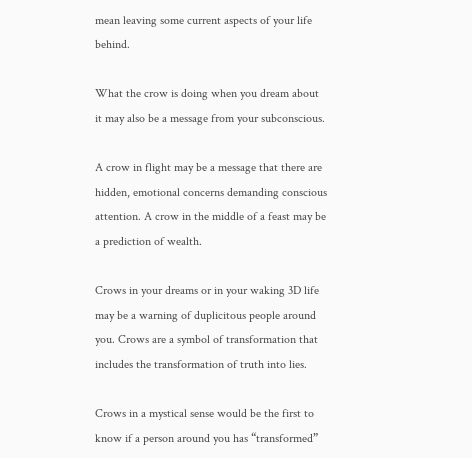mean leaving some current aspects of your life behind.

What the crow is doing when you dream about it may also be a message from your subconscious.

A crow in flight may be a message that there are hidden, emotional concerns demanding conscious attention. A crow in the middle of a feast may be a prediction of wealth.

Crows in your dreams or in your waking 3D life may be a warning of duplicitous people around you. Crows are a symbol of transformation that includes the transformation of truth into lies.

Crows in a mystical sense would be the first to know if a person around you has “transformed”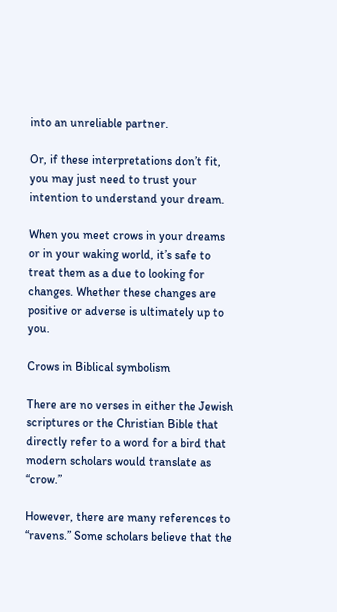into an unreliable partner.

Or, if these interpretations don’t fit, you may just need to trust your intention to understand your dream.

When you meet crows in your dreams or in your waking world, it’s safe to treat them as a due to looking for changes. Whether these changes are positive or adverse is ultimately up to you.

Crows in Biblical symbolism

There are no verses in either the Jewish scriptures or the Christian Bible that directly refer to a word for a bird that modern scholars would translate as “crow.”

However, there are many references to “ravens.” Some scholars believe that the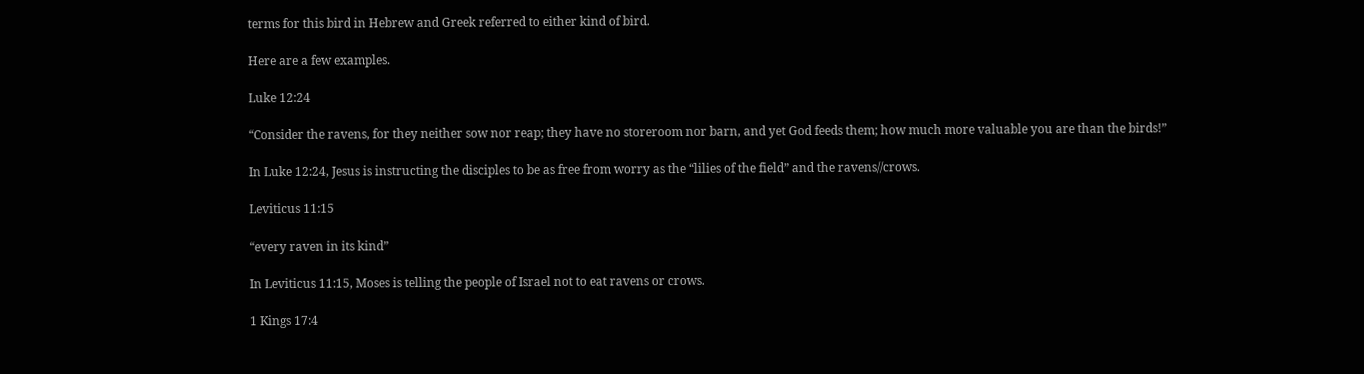terms for this bird in Hebrew and Greek referred to either kind of bird.

Here are a few examples.

Luke 12:24

“Consider the ravens, for they neither sow nor reap; they have no storeroom nor barn, and yet God feeds them; how much more valuable you are than the birds!”

In Luke 12:24, Jesus is instructing the disciples to be as free from worry as the “lilies of the field” and the ravens//crows.

Leviticus 11:15

“every raven in its kind”

In Leviticus 11:15, Moses is telling the people of Israel not to eat ravens or crows.

1 Kings 17:4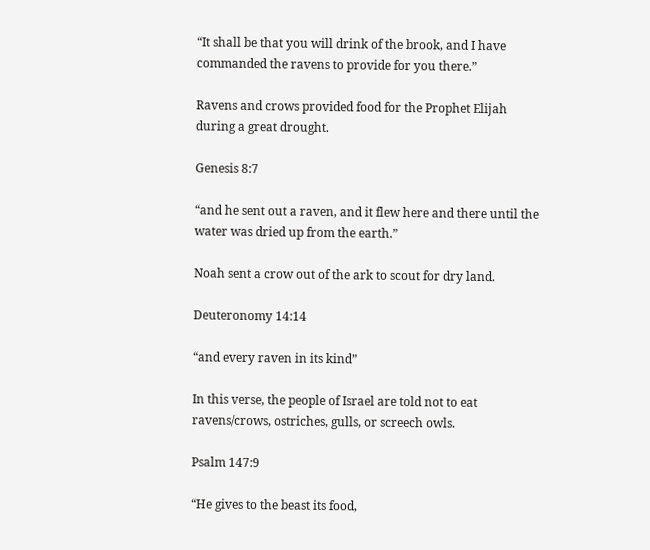“It shall be that you will drink of the brook, and I have commanded the ravens to provide for you there.”

Ravens and crows provided food for the Prophet Elijah during a great drought.

Genesis 8:7

“and he sent out a raven, and it flew here and there until the water was dried up from the earth.”

Noah sent a crow out of the ark to scout for dry land.

Deuteronomy 14:14

“and every raven in its kind”

In this verse, the people of Israel are told not to eat ravens/crows, ostriches, gulls, or screech owls.

Psalm 147:9

“He gives to the beast its food,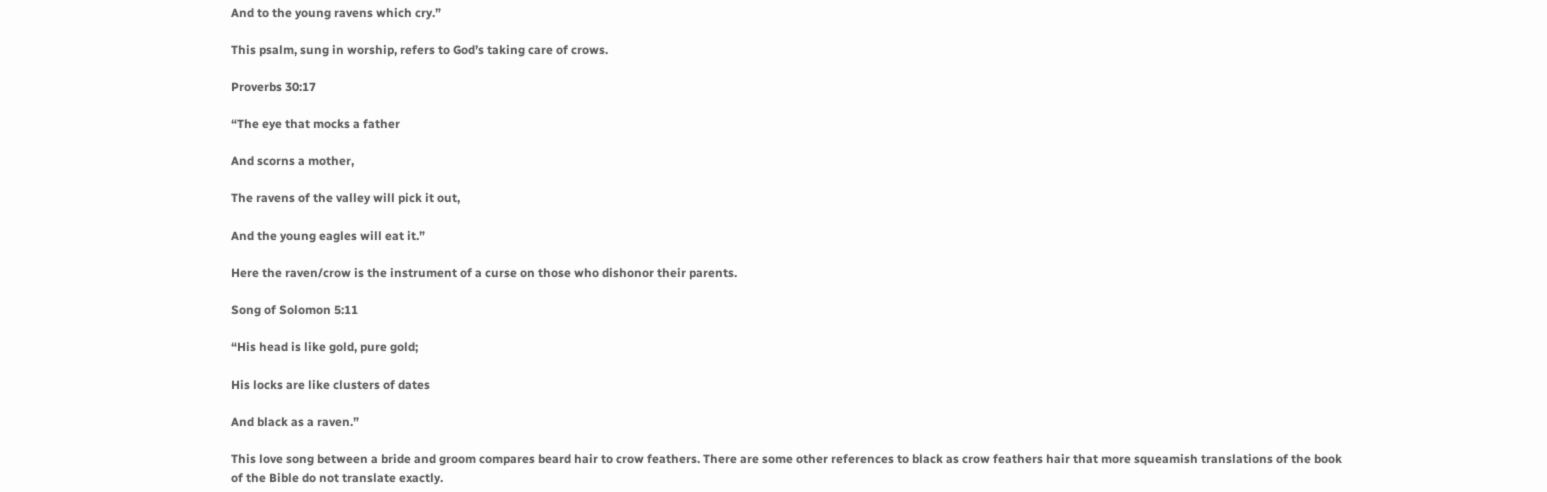And to the young ravens which cry.”

This psalm, sung in worship, refers to God’s taking care of crows.

Proverbs 30:17

“The eye that mocks a father

And scorns a mother,

The ravens of the valley will pick it out,

And the young eagles will eat it.”

Here the raven/crow is the instrument of a curse on those who dishonor their parents.

Song of Solomon 5:11

“His head is like gold, pure gold;

His locks are like clusters of dates

And black as a raven.”

This love song between a bride and groom compares beard hair to crow feathers. There are some other references to black as crow feathers hair that more squeamish translations of the book of the Bible do not translate exactly.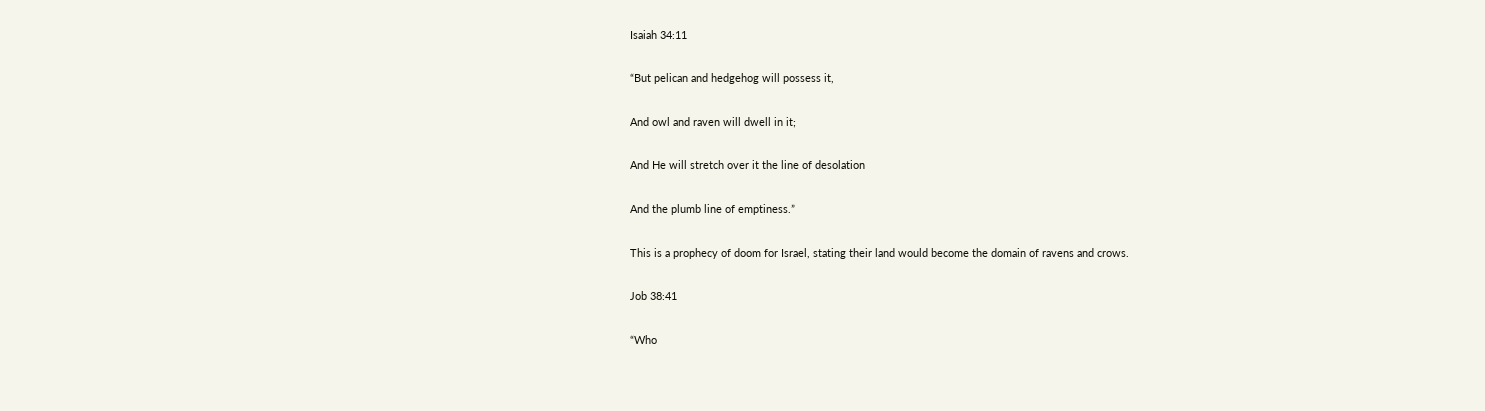Isaiah 34:11

“But pelican and hedgehog will possess it,

And owl and raven will dwell in it;

And He will stretch over it the line of desolation

And the plumb line of emptiness.”

This is a prophecy of doom for Israel, stating their land would become the domain of ravens and crows.

Job 38:41

“Who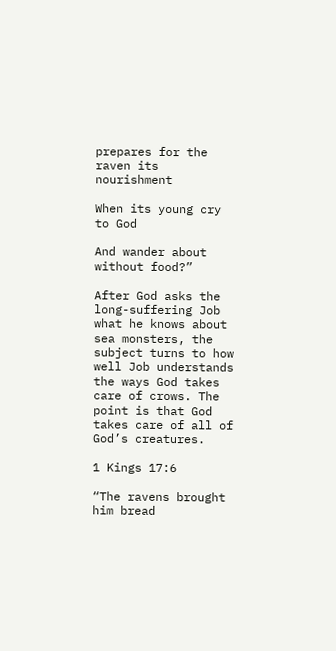prepares for the raven its nourishment

When its young cry to God

And wander about without food?”

After God asks the long-suffering Job what he knows about sea monsters, the subject turns to how well Job understands the ways God takes care of crows. The point is that God takes care of all of God’s creatures.

1 Kings 17:6

“The ravens brought him bread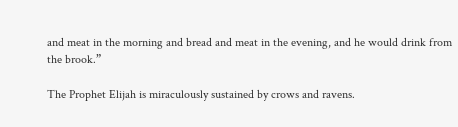and meat in the morning and bread and meat in the evening, and he would drink from the brook.”

The Prophet Elijah is miraculously sustained by crows and ravens.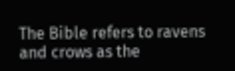The Bible refers to ravens and crows as the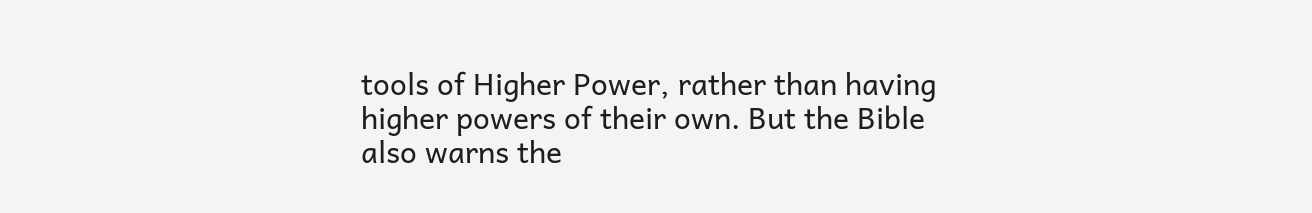tools of Higher Power, rather than having higher powers of their own. But the Bible also warns the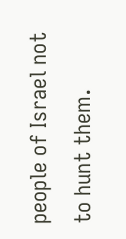people of Israel not to hunt them.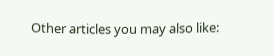Other articles you may also like: